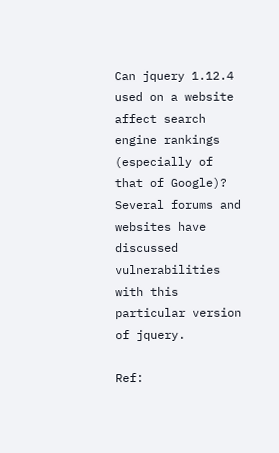Can jquery 1.12.4 used on a website affect search engine rankings (especially of that of Google)? Several forums and websites have discussed vulnerabilities with this particular version of jquery.

Ref: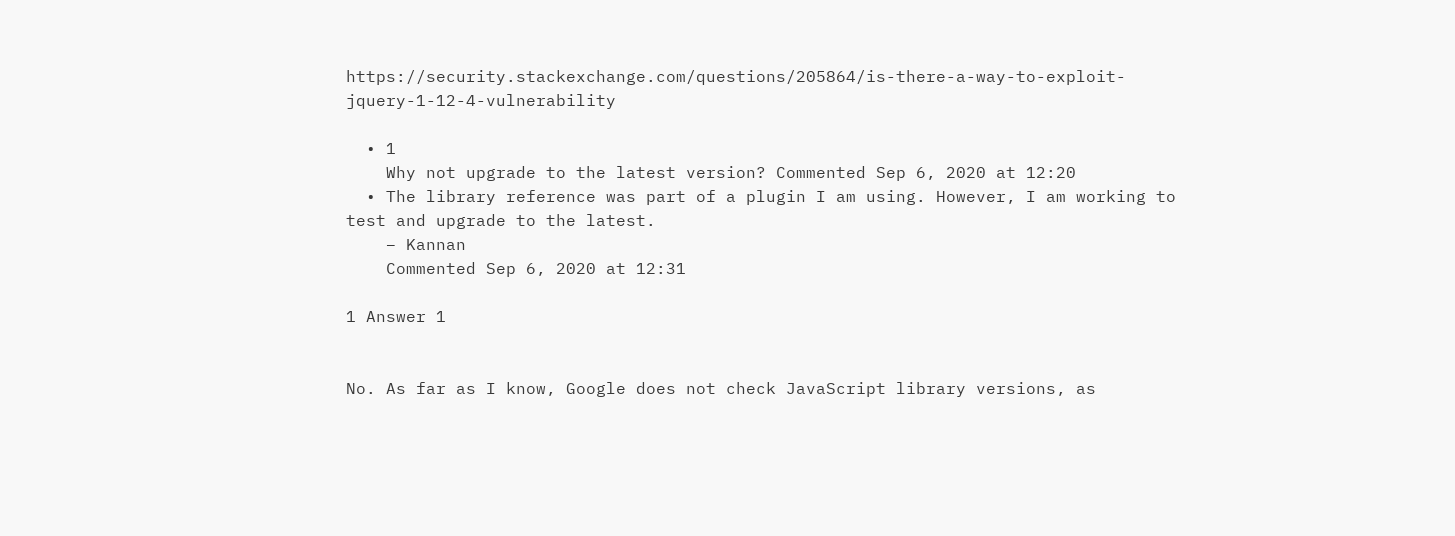https://security.stackexchange.com/questions/205864/is-there-a-way-to-exploit-jquery-1-12-4-vulnerability

  • 1
    Why not upgrade to the latest version? Commented Sep 6, 2020 at 12:20
  • The library reference was part of a plugin I am using. However, I am working to test and upgrade to the latest.
    – Kannan
    Commented Sep 6, 2020 at 12:31

1 Answer 1


No. As far as I know, Google does not check JavaScript library versions, as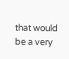that would be a very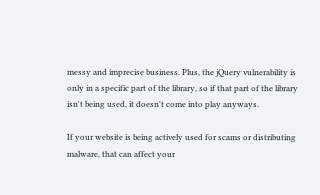messy and imprecise business. Plus, the jQuery vulnerability is only in a specific part of the library, so if that part of the library isn't being used, it doesn't come into play anyways.

If your website is being actively used for scams or distributing malware, that can affect your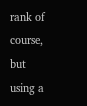rank of course, but using a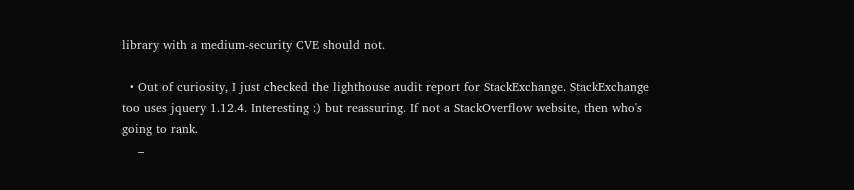library with a medium-security CVE should not.

  • Out of curiosity, I just checked the lighthouse audit report for StackExchange. StackExchange too uses jquery 1.12.4. Interesting :) but reassuring. If not a StackOverflow website, then who's going to rank.
    –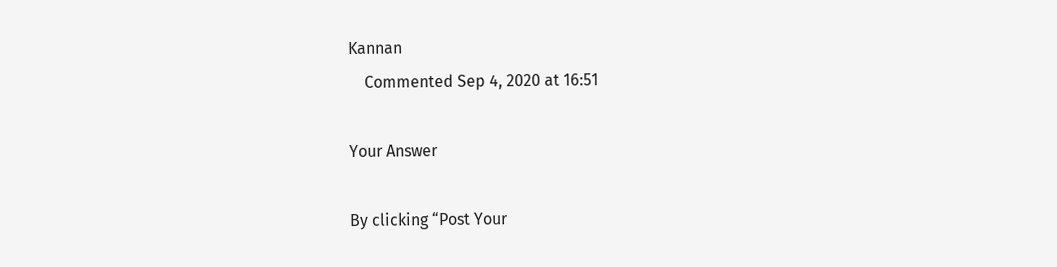Kannan
    Commented Sep 4, 2020 at 16:51

Your Answer

By clicking “Post Your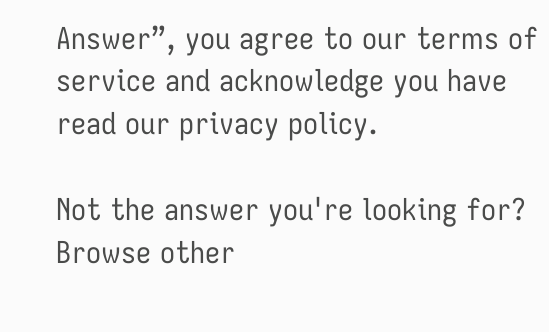Answer”, you agree to our terms of service and acknowledge you have read our privacy policy.

Not the answer you're looking for? Browse other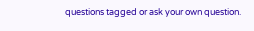questions tagged or ask your own question.